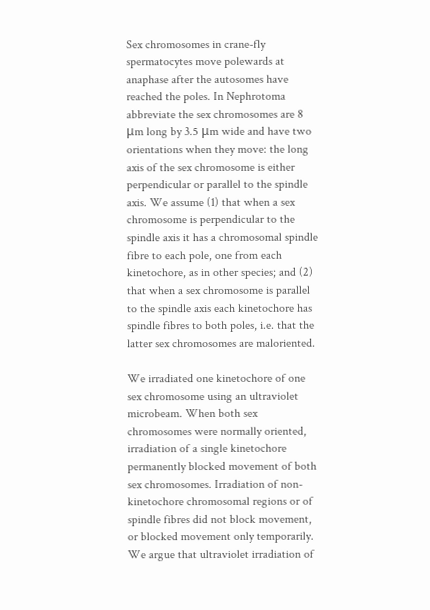Sex chromosomes in crane-fly spermatocytes move polewards at anaphase after the autosomes have reached the poles. In Nephrotoma abbreviate the sex chromosomes are 8 μm long by 3.5 μm wide and have two orientations when they move: the long axis of the sex chromosome is either perpendicular or parallel to the spindle axis. We assume (1) that when a sex chromosome is perpendicular to the spindle axis it has a chromosomal spindle fibre to each pole, one from each kinetochore, as in other species; and (2) that when a sex chromosome is parallel to the spindle axis each kinetochore has spindle fibres to both poles, i.e. that the latter sex chromosomes are maloriented.

We irradiated one kinetochore of one sex chromosome using an ultraviolet microbeam. When both sex chromosomes were normally oriented, irradiation of a single kinetochore permanently blocked movement of both sex chromosomes. Irradiation of non-kinetochore chromosomal regions or of spindle fibres did not block movement, or blocked movement only temporarily. We argue that ultraviolet irradiation of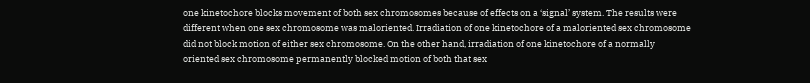one kinetochore blocks movement of both sex chromosomes because of effects on a ‘signal’ system. The results were different when one sex chromosome was maloriented. Irradiation of one kinetochore of a maloriented sex chromosome did not block motion of either sex chromosome. On the other hand, irradiation of one kinetochore of a normally oriented sex chromosome permanently blocked motion of both that sex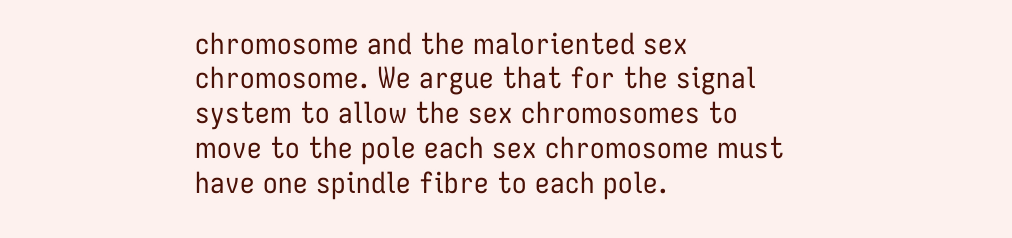chromosome and the maloriented sex chromosome. We argue that for the signal system to allow the sex chromosomes to move to the pole each sex chromosome must have one spindle fibre to each pole.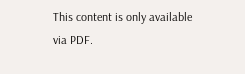This content is only available via PDF.